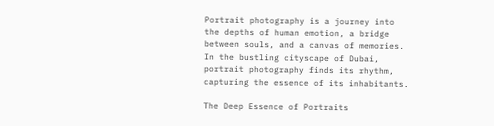Portrait photography is a journey into the depths of human emotion, a bridge between souls, and a canvas of memories. In the bustling cityscape of Dubai, portrait photography finds its rhythm, capturing the essence of its inhabitants.

The Deep Essence of Portraits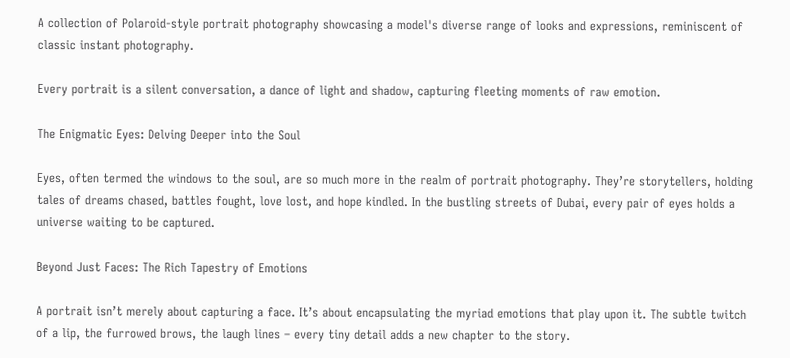A collection of Polaroid-style portrait photography showcasing a model's diverse range of looks and expressions, reminiscent of classic instant photography.

Every portrait is a silent conversation, a dance of light and shadow, capturing fleeting moments of raw emotion.

The Enigmatic Eyes: Delving Deeper into the Soul

Eyes, often termed the windows to the soul, are so much more in the realm of portrait photography. They’re storytellers, holding tales of dreams chased, battles fought, love lost, and hope kindled. In the bustling streets of Dubai, every pair of eyes holds a universe waiting to be captured.

Beyond Just Faces: The Rich Tapestry of Emotions

A portrait isn’t merely about capturing a face. It’s about encapsulating the myriad emotions that play upon it. The subtle twitch of a lip, the furrowed brows, the laugh lines – every tiny detail adds a new chapter to the story.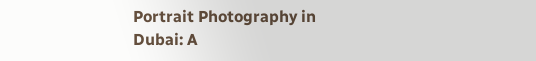Portrait Photography in Dubai: A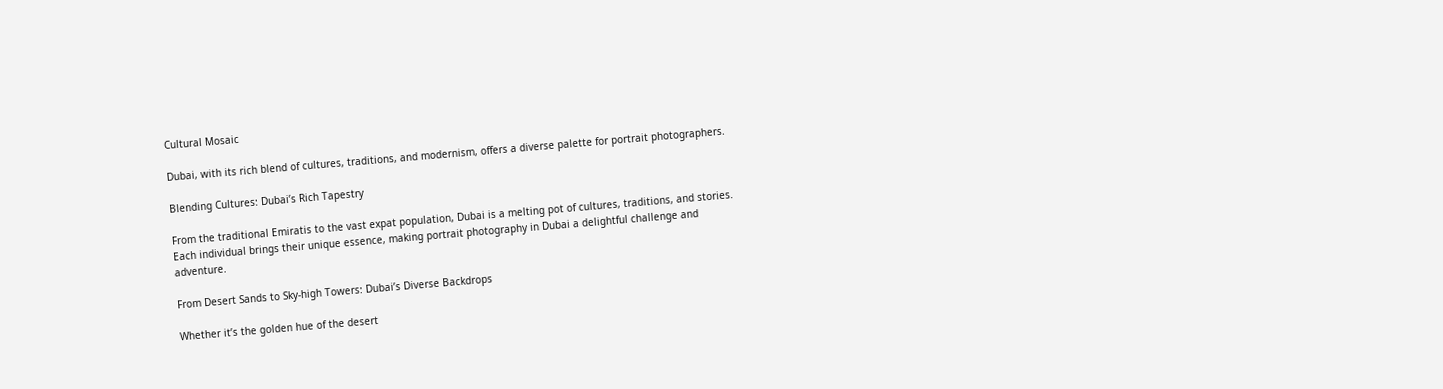Cultural Mosaic

Dubai, with its rich blend of cultures, traditions, and modernism, offers a diverse palette for portrait photographers.

Blending Cultures: Dubai’s Rich Tapestry

From the traditional Emiratis to the vast expat population, Dubai is a melting pot of cultures, traditions, and stories. Each individual brings their unique essence, making portrait photography in Dubai a delightful challenge and adventure.

From Desert Sands to Sky-high Towers: Dubai’s Diverse Backdrops

Whether it’s the golden hue of the desert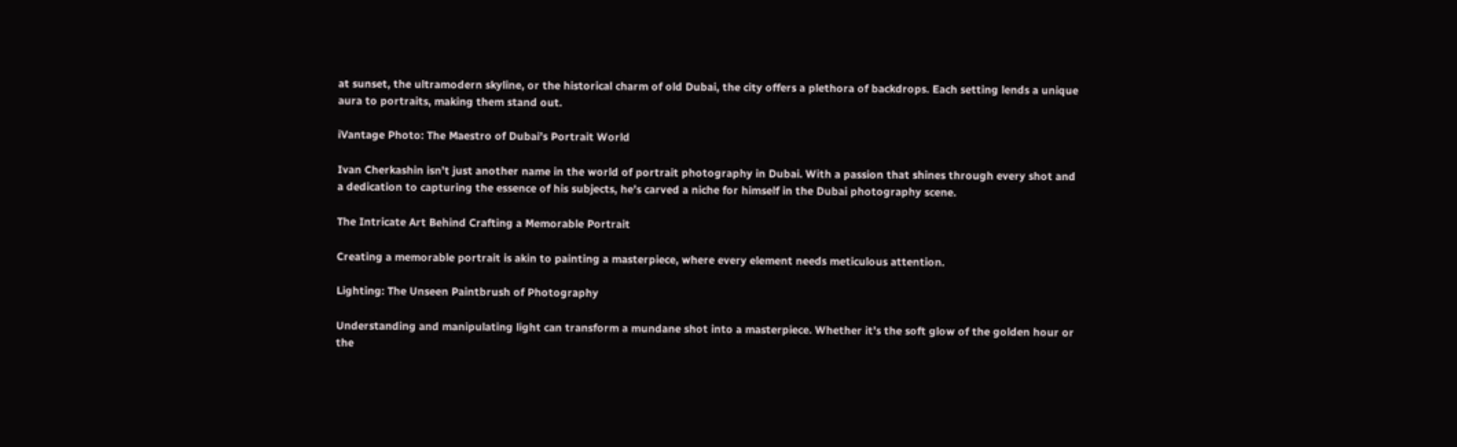at sunset, the ultramodern skyline, or the historical charm of old Dubai, the city offers a plethora of backdrops. Each setting lends a unique aura to portraits, making them stand out.

iVantage Photo: The Maestro of Dubai’s Portrait World

Ivan Cherkashin isn’t just another name in the world of portrait photography in Dubai. With a passion that shines through every shot and a dedication to capturing the essence of his subjects, he’s carved a niche for himself in the Dubai photography scene.

The Intricate Art Behind Crafting a Memorable Portrait

Creating a memorable portrait is akin to painting a masterpiece, where every element needs meticulous attention.

Lighting: The Unseen Paintbrush of Photography

Understanding and manipulating light can transform a mundane shot into a masterpiece. Whether it’s the soft glow of the golden hour or the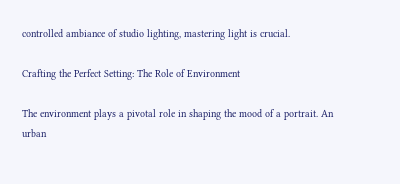controlled ambiance of studio lighting, mastering light is crucial.

Crafting the Perfect Setting: The Role of Environment

The environment plays a pivotal role in shaping the mood of a portrait. An urban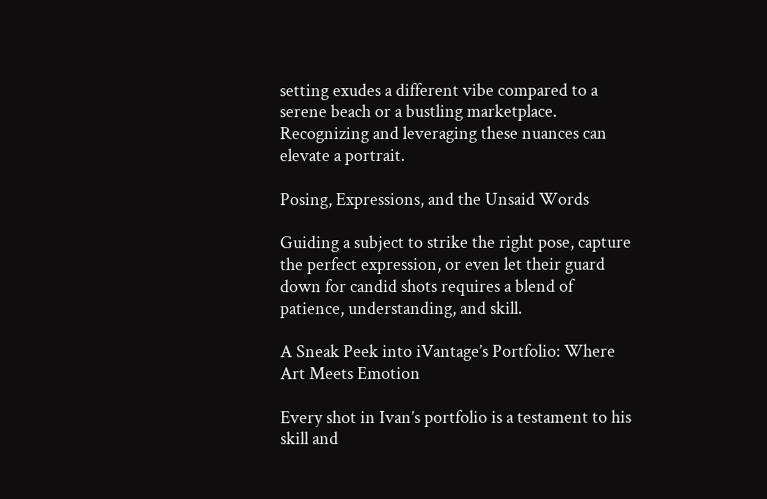setting exudes a different vibe compared to a serene beach or a bustling marketplace. Recognizing and leveraging these nuances can elevate a portrait.

Posing, Expressions, and the Unsaid Words

Guiding a subject to strike the right pose, capture the perfect expression, or even let their guard down for candid shots requires a blend of patience, understanding, and skill.

A Sneak Peek into iVantage’s Portfolio: Where Art Meets Emotion

Every shot in Ivan’s portfolio is a testament to his skill and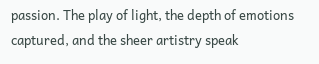passion. The play of light, the depth of emotions captured, and the sheer artistry speak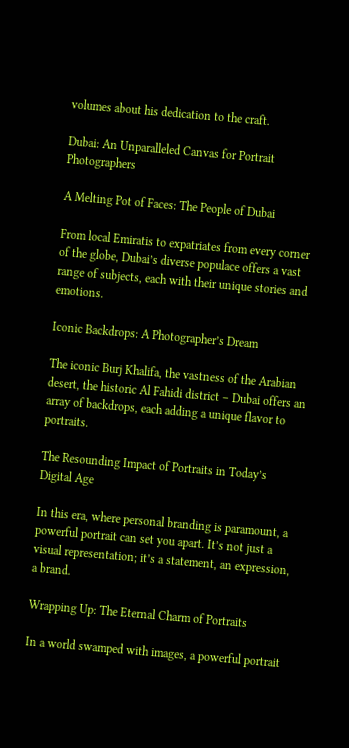volumes about his dedication to the craft.

Dubai: An Unparalleled Canvas for Portrait Photographers

A Melting Pot of Faces: The People of Dubai

From local Emiratis to expatriates from every corner of the globe, Dubai’s diverse populace offers a vast range of subjects, each with their unique stories and emotions.

Iconic Backdrops: A Photographer’s Dream

The iconic Burj Khalifa, the vastness of the Arabian desert, the historic Al Fahidi district – Dubai offers an array of backdrops, each adding a unique flavor to portraits.

The Resounding Impact of Portraits in Today’s Digital Age

In this era, where personal branding is paramount, a powerful portrait can set you apart. It’s not just a visual representation; it’s a statement, an expression, a brand.

Wrapping Up: The Eternal Charm of Portraits

In a world swamped with images, a powerful portrait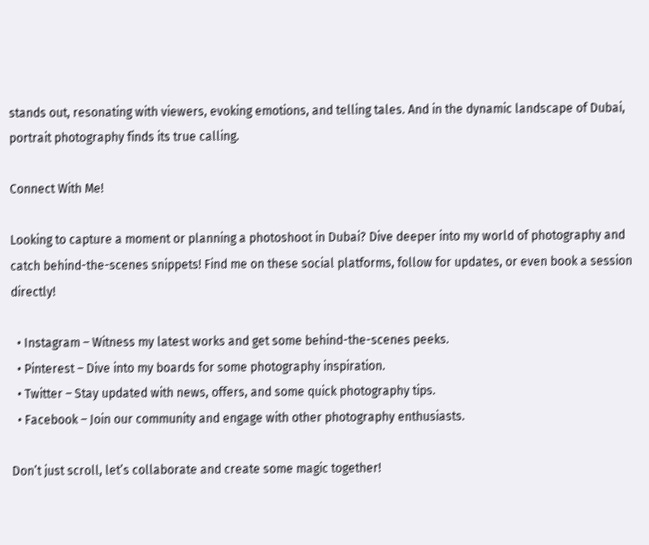stands out, resonating with viewers, evoking emotions, and telling tales. And in the dynamic landscape of Dubai, portrait photography finds its true calling.

Connect With Me!

Looking to capture a moment or planning a photoshoot in Dubai? Dive deeper into my world of photography and catch behind-the-scenes snippets! Find me on these social platforms, follow for updates, or even book a session directly!

  • Instagram – Witness my latest works and get some behind-the-scenes peeks.
  • Pinterest – Dive into my boards for some photography inspiration.
  • Twitter – Stay updated with news, offers, and some quick photography tips.
  • Facebook – Join our community and engage with other photography enthusiasts.

Don’t just scroll, let’s collaborate and create some magic together!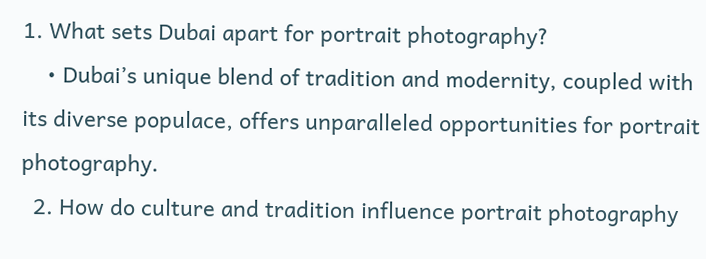1. What sets Dubai apart for portrait photography?
    • Dubai’s unique blend of tradition and modernity, coupled with its diverse populace, offers unparalleled opportunities for portrait photography.
  2. How do culture and tradition influence portrait photography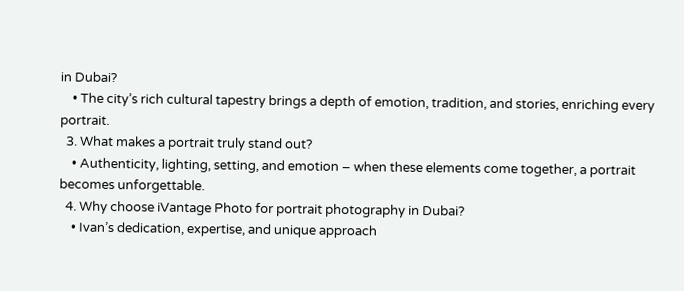in Dubai?
    • The city’s rich cultural tapestry brings a depth of emotion, tradition, and stories, enriching every portrait.
  3. What makes a portrait truly stand out?
    • Authenticity, lighting, setting, and emotion – when these elements come together, a portrait becomes unforgettable.
  4. Why choose iVantage Photo for portrait photography in Dubai?
    • Ivan’s dedication, expertise, and unique approach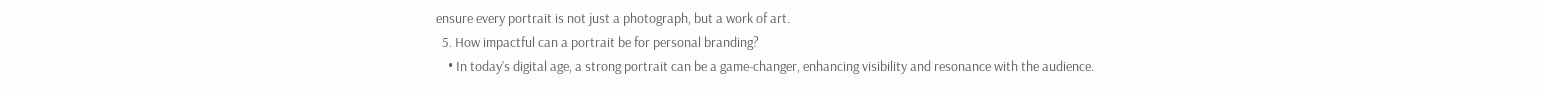ensure every portrait is not just a photograph, but a work of art.
  5. How impactful can a portrait be for personal branding?
    • In today’s digital age, a strong portrait can be a game-changer, enhancing visibility and resonance with the audience.